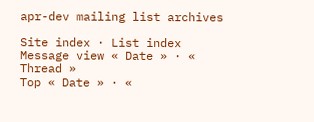apr-dev mailing list archives

Site index · List index
Message view « Date » · « Thread »
Top « Date » · «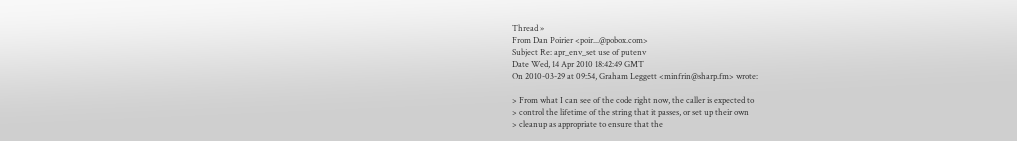Thread »
From Dan Poirier <poir...@pobox.com>
Subject Re: apr_env_set use of putenv
Date Wed, 14 Apr 2010 18:42:49 GMT
On 2010-03-29 at 09:54, Graham Leggett <minfrin@sharp.fm> wrote:

> From what I can see of the code right now, the caller is expected to
> control the lifetime of the string that it passes, or set up their own
> cleanup as appropriate to ensure that the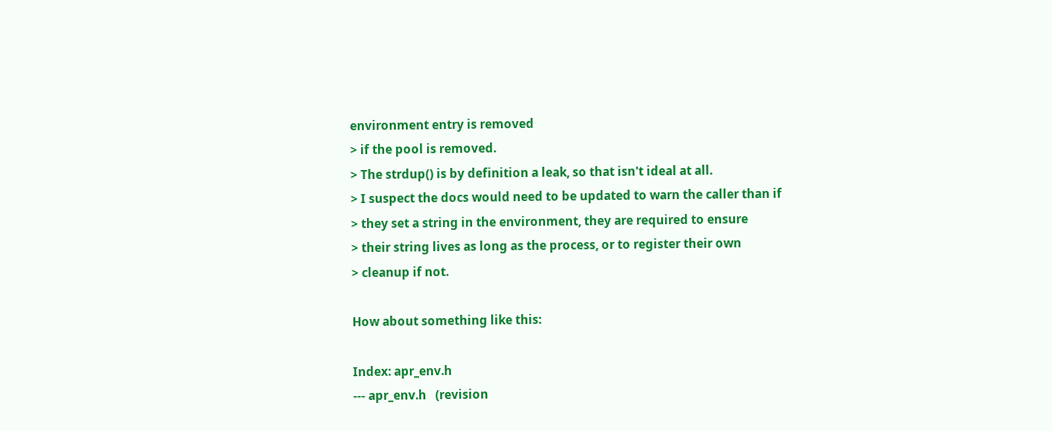environment entry is removed
> if the pool is removed.
> The strdup() is by definition a leak, so that isn't ideal at all.
> I suspect the docs would need to be updated to warn the caller than if
> they set a string in the environment, they are required to ensure
> their string lives as long as the process, or to register their own
> cleanup if not.

How about something like this:

Index: apr_env.h
--- apr_env.h   (revision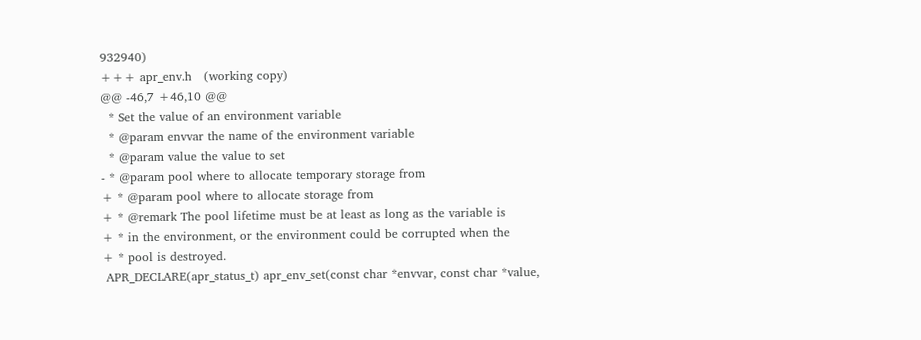932940)
+++ apr_env.h   (working copy)
@@ -46,7 +46,10 @@
  * Set the value of an environment variable
  * @param envvar the name of the environment variable
  * @param value the value to set
- * @param pool where to allocate temporary storage from
+ * @param pool where to allocate storage from
+ * @remark The pool lifetime must be at least as long as the variable is
+ * in the environment, or the environment could be corrupted when the
+ * pool is destroyed.
 APR_DECLARE(apr_status_t) apr_env_set(const char *envvar, const char *value,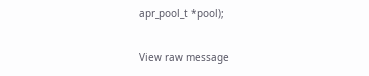apr_pool_t *pool);

View raw message